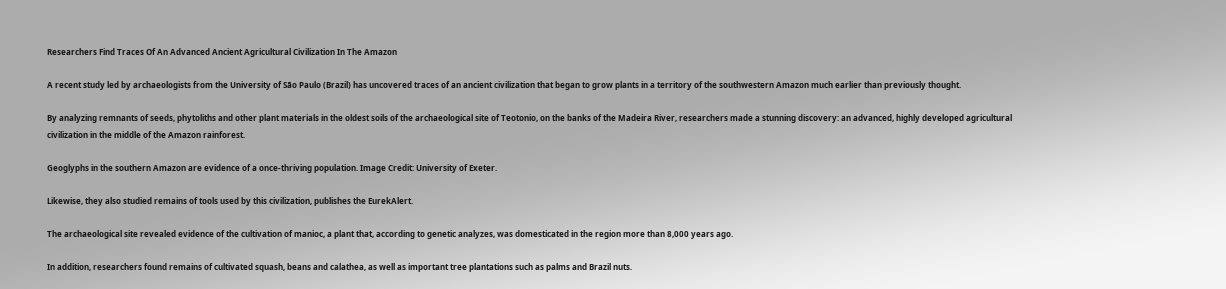Researchers Find Traces Of An Advanced Ancient Agricultural Civilization In The Amazon

A recent study led by archaeologists from the University of São Paulo (Brazil) has uncovered traces of an ancient civilization that began to grow plants in a territory of the southwestern Amazon much earlier than previously thought.

By analyzing remnants of seeds, phytoliths and other plant materials in the oldest soils of the archaeological site of Teotonio, on the banks of the Madeira River, researchers made a stunning discovery: an advanced, highly developed agricultural civilization in the middle of the Amazon rainforest.

Geoglyphs in the southern Amazon are evidence of a once-thriving population. Image Credit: University of Exeter.

Likewise, they also studied remains of tools used by this civilization, publishes the EurekAlert.

The archaeological site revealed evidence of the cultivation of manioc, a plant that, according to genetic analyzes, was domesticated in the region more than 8,000 years ago.

In addition, researchers found remains of cultivated squash, beans and calathea, as well as important tree plantations such as palms and Brazil nuts.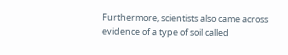Furthermore, scientists also came across evidence of a type of soil called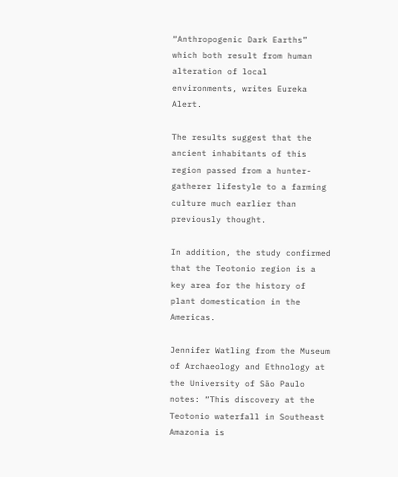“Anthropogenic Dark Earths” which both result from human alteration of local environments, writes Eureka Alert.

The results suggest that the ancient inhabitants of this region passed from a hunter-gatherer lifestyle to a farming culture much earlier than previously thought.

In addition, the study confirmed that the Teotonio region is a key area for the history of plant domestication in the Americas.

Jennifer Watling from the Museum of Archaeology and Ethnology at the University of São Paulo notes: “This discovery at the Teotonio waterfall in Southeast Amazonia is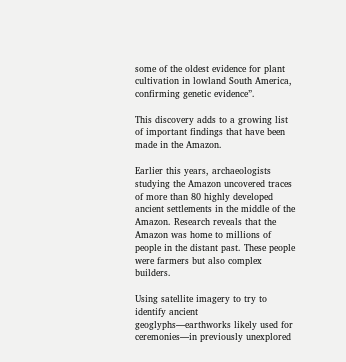some of the oldest evidence for plant cultivation in lowland South America, confirming genetic evidence”.

This discovery adds to a growing list of important findings that have been made in the Amazon.

Earlier this years, archaeologists studying the Amazon uncovered traces of more than 80 highly developed ancient settlements in the middle of the Amazon. Research reveals that the Amazon was home to millions of people in the distant past. These people were farmers but also complex builders.

Using satellite imagery to try to identify ancient geoglyphs—earthworks likely used for ceremonies—in previously unexplored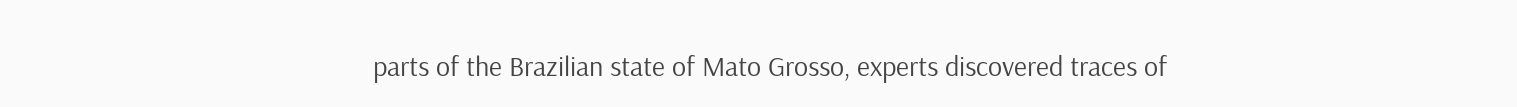parts of the Brazilian state of Mato Grosso, experts discovered traces of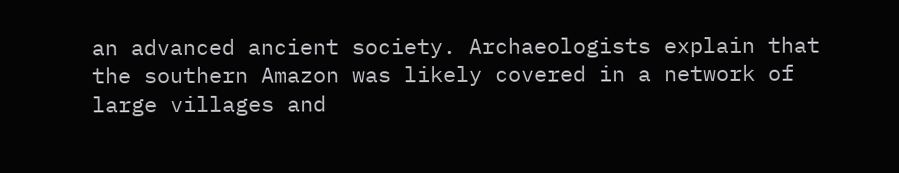an advanced ancient society. Archaeologists explain that the southern Amazon was likely covered in a network of large villages and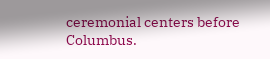ceremonial centers before Columbus.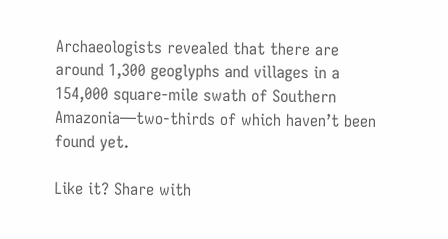Archaeologists revealed that there are around 1,300 geoglyphs and villages in a 154,000 square-mile swath of Southern Amazonia—two-thirds of which haven’t been found yet.

Like it? Share with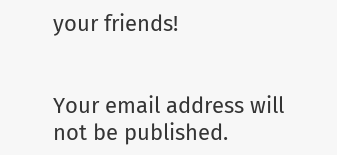your friends!


Your email address will not be published.